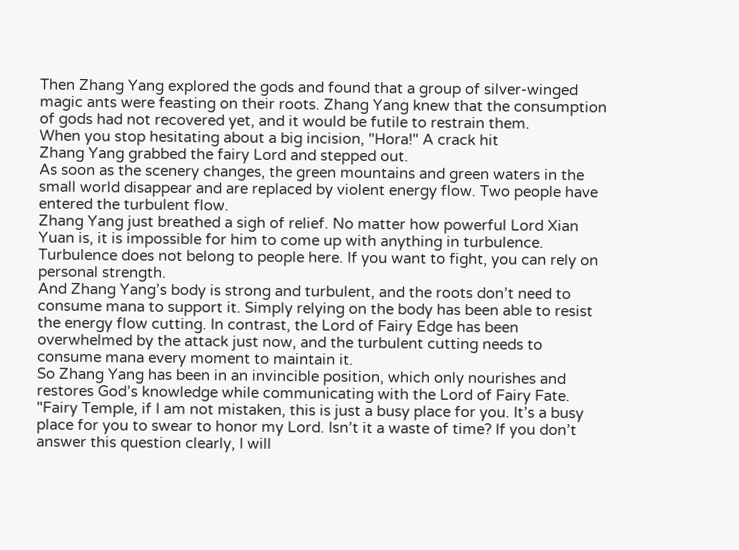Then Zhang Yang explored the gods and found that a group of silver-winged magic ants were feasting on their roots. Zhang Yang knew that the consumption of gods had not recovered yet, and it would be futile to restrain them.
When you stop hesitating about a big incision, "Hora!" A crack hit
Zhang Yang grabbed the fairy Lord and stepped out.
As soon as the scenery changes, the green mountains and green waters in the small world disappear and are replaced by violent energy flow. Two people have entered the turbulent flow.
Zhang Yang just breathed a sigh of relief. No matter how powerful Lord Xian Yuan is, it is impossible for him to come up with anything in turbulence. Turbulence does not belong to people here. If you want to fight, you can rely on personal strength.
And Zhang Yang’s body is strong and turbulent, and the roots don’t need to consume mana to support it. Simply relying on the body has been able to resist the energy flow cutting. In contrast, the Lord of Fairy Edge has been overwhelmed by the attack just now, and the turbulent cutting needs to consume mana every moment to maintain it.
So Zhang Yang has been in an invincible position, which only nourishes and restores God’s knowledge while communicating with the Lord of Fairy Fate.
"Fairy Temple, if I am not mistaken, this is just a busy place for you. It’s a busy place for you to swear to honor my Lord. Isn’t it a waste of time? If you don’t answer this question clearly, I will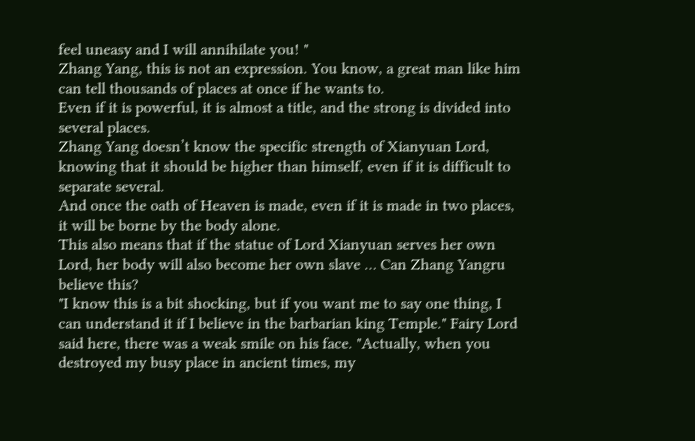feel uneasy and I will annihilate you! "
Zhang Yang, this is not an expression. You know, a great man like him can tell thousands of places at once if he wants to.
Even if it is powerful, it is almost a title, and the strong is divided into several places.
Zhang Yang doesn’t know the specific strength of Xianyuan Lord, knowing that it should be higher than himself, even if it is difficult to separate several.
And once the oath of Heaven is made, even if it is made in two places, it will be borne by the body alone.
This also means that if the statue of Lord Xianyuan serves her own Lord, her body will also become her own slave … Can Zhang Yangru believe this?
"I know this is a bit shocking, but if you want me to say one thing, I can understand it if I believe in the barbarian king Temple." Fairy Lord said here, there was a weak smile on his face. "Actually, when you destroyed my busy place in ancient times, my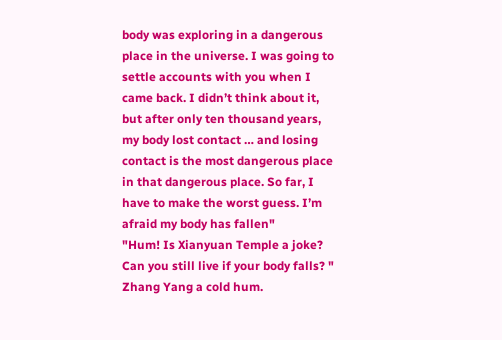body was exploring in a dangerous place in the universe. I was going to settle accounts with you when I came back. I didn’t think about it, but after only ten thousand years, my body lost contact … and losing contact is the most dangerous place in that dangerous place. So far, I have to make the worst guess. I’m afraid my body has fallen"
"Hum! Is Xianyuan Temple a joke? Can you still live if your body falls? " Zhang Yang a cold hum.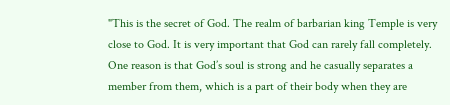"This is the secret of God. The realm of barbarian king Temple is very close to God. It is very important that God can rarely fall completely. One reason is that God’s soul is strong and he casually separates a member from them, which is a part of their body when they are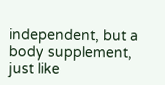independent, but a body supplement, just like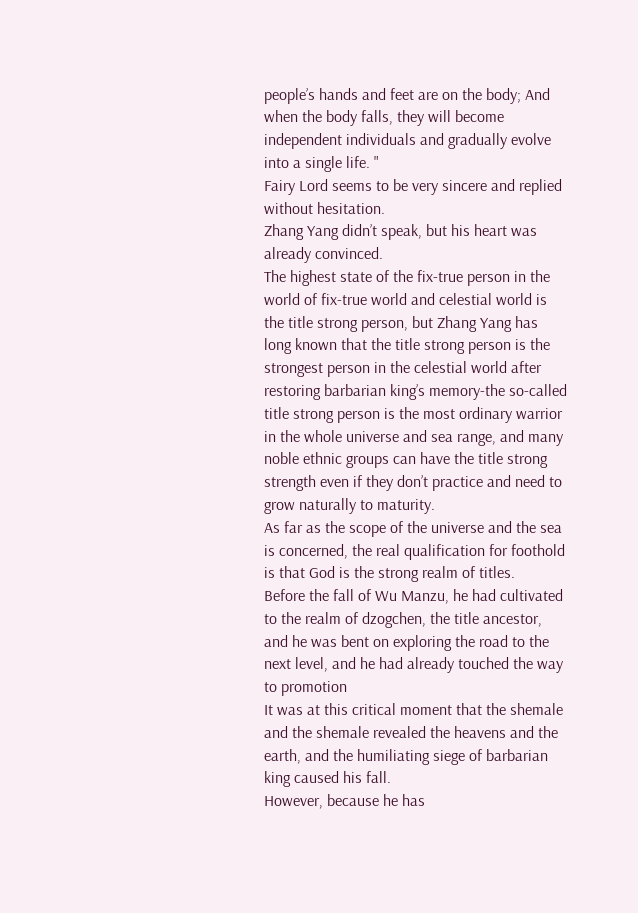people’s hands and feet are on the body; And when the body falls, they will become independent individuals and gradually evolve into a single life. "
Fairy Lord seems to be very sincere and replied without hesitation.
Zhang Yang didn’t speak, but his heart was already convinced.
The highest state of the fix-true person in the world of fix-true world and celestial world is the title strong person, but Zhang Yang has long known that the title strong person is the strongest person in the celestial world after restoring barbarian king’s memory-the so-called title strong person is the most ordinary warrior in the whole universe and sea range, and many noble ethnic groups can have the title strong strength even if they don’t practice and need to grow naturally to maturity.
As far as the scope of the universe and the sea is concerned, the real qualification for foothold is that God is the strong realm of titles.
Before the fall of Wu Manzu, he had cultivated to the realm of dzogchen, the title ancestor, and he was bent on exploring the road to the next level, and he had already touched the way to promotion
It was at this critical moment that the shemale and the shemale revealed the heavens and the earth, and the humiliating siege of barbarian king caused his fall.
However, because he has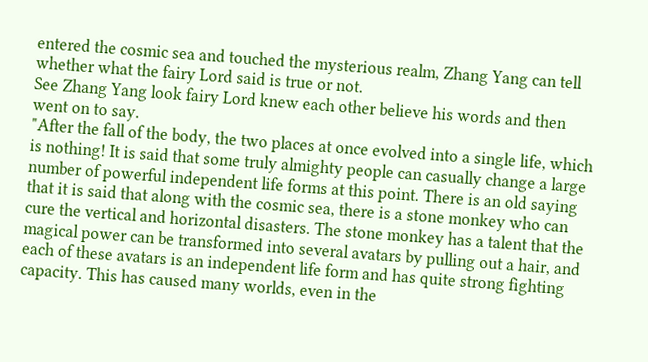entered the cosmic sea and touched the mysterious realm, Zhang Yang can tell whether what the fairy Lord said is true or not.
See Zhang Yang look fairy Lord knew each other believe his words and then went on to say.
"After the fall of the body, the two places at once evolved into a single life, which is nothing! It is said that some truly almighty people can casually change a large number of powerful independent life forms at this point. There is an old saying that it is said that along with the cosmic sea, there is a stone monkey who can cure the vertical and horizontal disasters. The stone monkey has a talent that the magical power can be transformed into several avatars by pulling out a hair, and each of these avatars is an independent life form and has quite strong fighting capacity. This has caused many worlds, even in the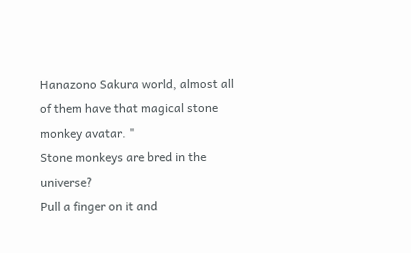Hanazono Sakura world, almost all of them have that magical stone monkey avatar. "
Stone monkeys are bred in the universe?
Pull a finger on it and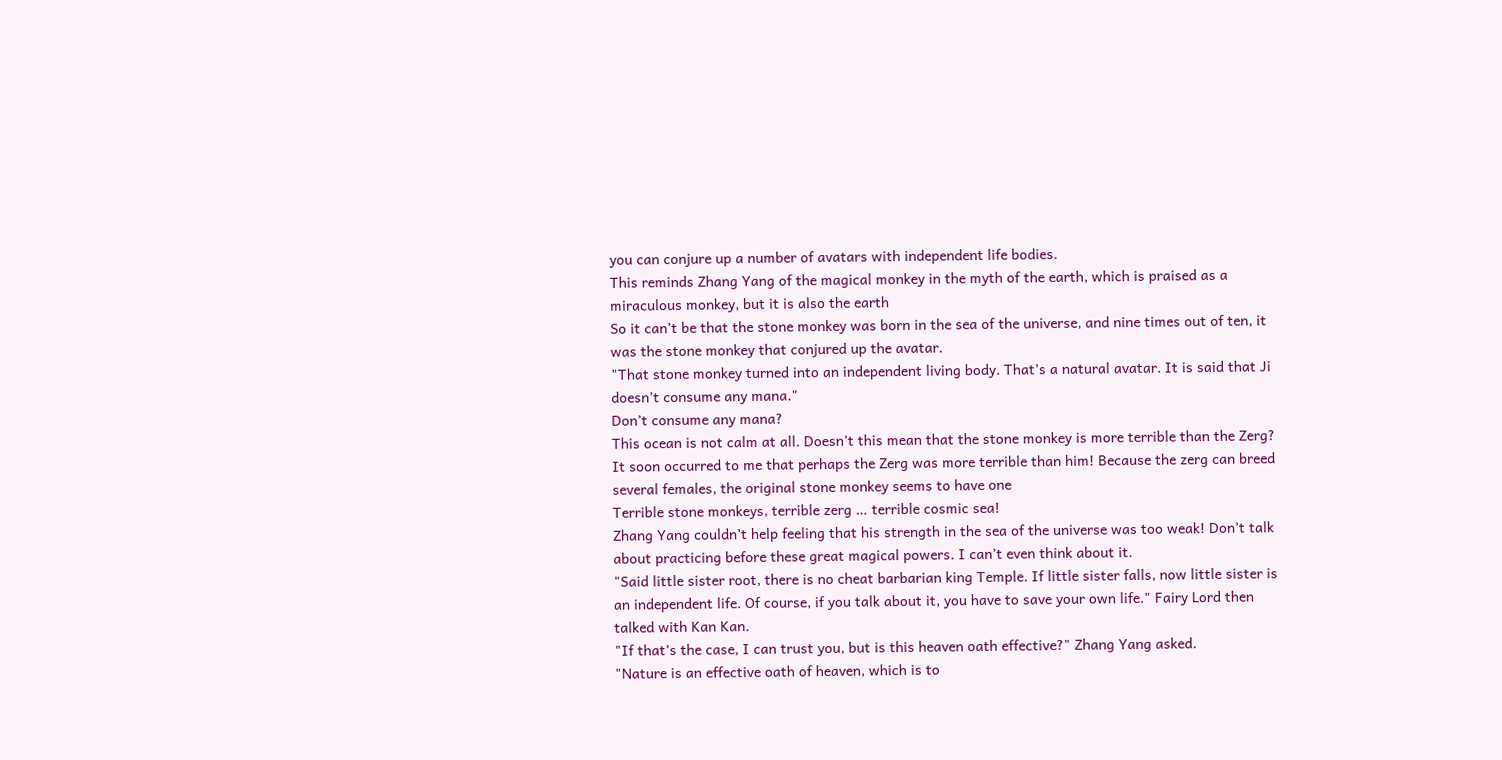you can conjure up a number of avatars with independent life bodies.
This reminds Zhang Yang of the magical monkey in the myth of the earth, which is praised as a miraculous monkey, but it is also the earth
So it can’t be that the stone monkey was born in the sea of the universe, and nine times out of ten, it was the stone monkey that conjured up the avatar.
"That stone monkey turned into an independent living body. That’s a natural avatar. It is said that Ji doesn’t consume any mana."
Don’t consume any mana?
This ocean is not calm at all. Doesn’t this mean that the stone monkey is more terrible than the Zerg?
It soon occurred to me that perhaps the Zerg was more terrible than him! Because the zerg can breed several females, the original stone monkey seems to have one
Terrible stone monkeys, terrible zerg … terrible cosmic sea!
Zhang Yang couldn’t help feeling that his strength in the sea of the universe was too weak! Don’t talk about practicing before these great magical powers. I can’t even think about it.
"Said little sister root, there is no cheat barbarian king Temple. If little sister falls, now little sister is an independent life. Of course, if you talk about it, you have to save your own life." Fairy Lord then talked with Kan Kan.
"If that’s the case, I can trust you, but is this heaven oath effective?" Zhang Yang asked.
"Nature is an effective oath of heaven, which is to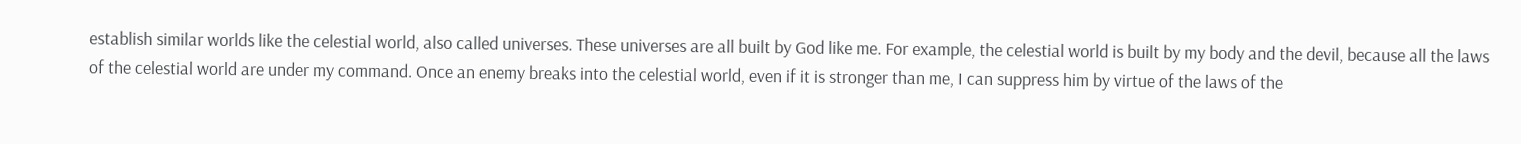establish similar worlds like the celestial world, also called universes. These universes are all built by God like me. For example, the celestial world is built by my body and the devil, because all the laws of the celestial world are under my command. Once an enemy breaks into the celestial world, even if it is stronger than me, I can suppress him by virtue of the laws of the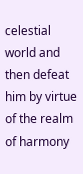celestial world and then defeat him by virtue of the realm of harmony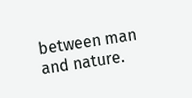between man and nature.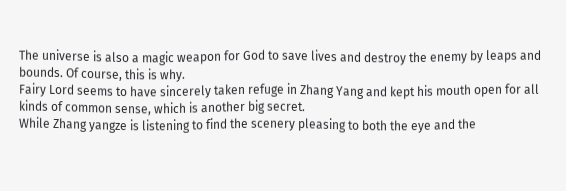The universe is also a magic weapon for God to save lives and destroy the enemy by leaps and bounds. Of course, this is why.
Fairy Lord seems to have sincerely taken refuge in Zhang Yang and kept his mouth open for all kinds of common sense, which is another big secret.
While Zhang yangze is listening to find the scenery pleasing to both the eye and the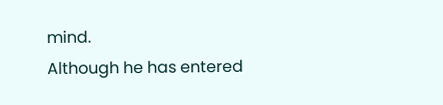mind.
Although he has entered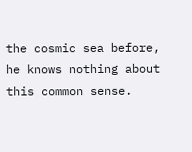the cosmic sea before, he knows nothing about this common sense.